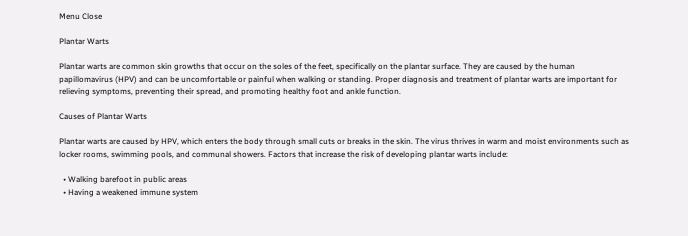Menu Close

Plantar Warts

Plantar warts are common skin growths that occur on the soles of the feet, specifically on the plantar surface. They are caused by the human papillomavirus (HPV) and can be uncomfortable or painful when walking or standing. Proper diagnosis and treatment of plantar warts are important for relieving symptoms, preventing their spread, and promoting healthy foot and ankle function.

Causes of Plantar Warts

Plantar warts are caused by HPV, which enters the body through small cuts or breaks in the skin. The virus thrives in warm and moist environments such as locker rooms, swimming pools, and communal showers. Factors that increase the risk of developing plantar warts include:

  • Walking barefoot in public areas
  • Having a weakened immune system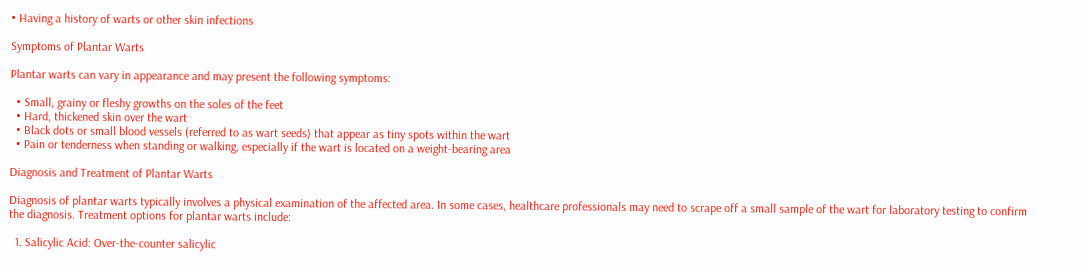• Having a history of warts or other skin infections

Symptoms of Plantar Warts

Plantar warts can vary in appearance and may present the following symptoms:

  • Small, grainy or fleshy growths on the soles of the feet
  • Hard, thickened skin over the wart
  • Black dots or small blood vessels (referred to as wart seeds) that appear as tiny spots within the wart
  • Pain or tenderness when standing or walking, especially if the wart is located on a weight-bearing area

Diagnosis and Treatment of Plantar Warts

Diagnosis of plantar warts typically involves a physical examination of the affected area. In some cases, healthcare professionals may need to scrape off a small sample of the wart for laboratory testing to confirm the diagnosis. Treatment options for plantar warts include:

  1. Salicylic Acid: Over-the-counter salicylic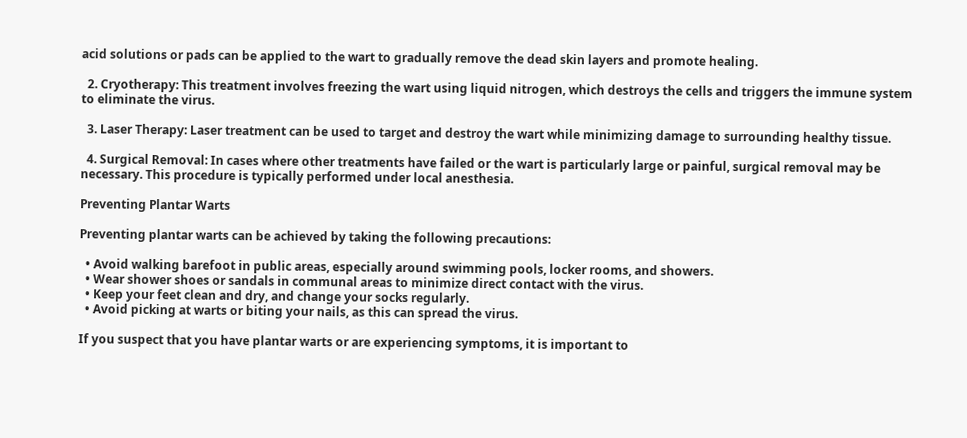acid solutions or pads can be applied to the wart to gradually remove the dead skin layers and promote healing.

  2. Cryotherapy: This treatment involves freezing the wart using liquid nitrogen, which destroys the cells and triggers the immune system to eliminate the virus.

  3. Laser Therapy: Laser treatment can be used to target and destroy the wart while minimizing damage to surrounding healthy tissue.

  4. Surgical Removal: In cases where other treatments have failed or the wart is particularly large or painful, surgical removal may be necessary. This procedure is typically performed under local anesthesia.

Preventing Plantar Warts

Preventing plantar warts can be achieved by taking the following precautions:

  • Avoid walking barefoot in public areas, especially around swimming pools, locker rooms, and showers.
  • Wear shower shoes or sandals in communal areas to minimize direct contact with the virus.
  • Keep your feet clean and dry, and change your socks regularly.
  • Avoid picking at warts or biting your nails, as this can spread the virus.

If you suspect that you have plantar warts or are experiencing symptoms, it is important to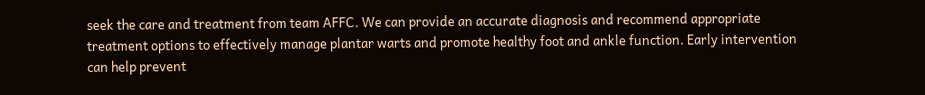seek the care and treatment from team AFFC. We can provide an accurate diagnosis and recommend appropriate treatment options to effectively manage plantar warts and promote healthy foot and ankle function. Early intervention can help prevent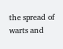the spread of warts and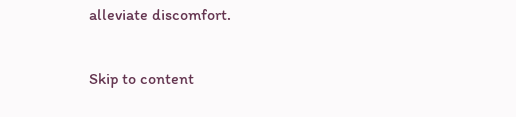alleviate discomfort.

Skip to content